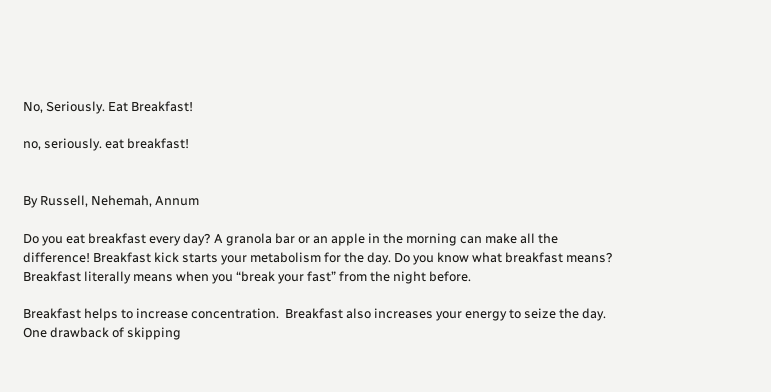No, Seriously. Eat Breakfast!

no, seriously. eat breakfast!


By Russell, Nehemah, Annum

Do you eat breakfast every day? A granola bar or an apple in the morning can make all the difference! Breakfast kick starts your metabolism for the day. Do you know what breakfast means?  Breakfast literally means when you “break your fast” from the night before.

Breakfast helps to increase concentration.  Breakfast also increases your energy to seize the day. One drawback of skipping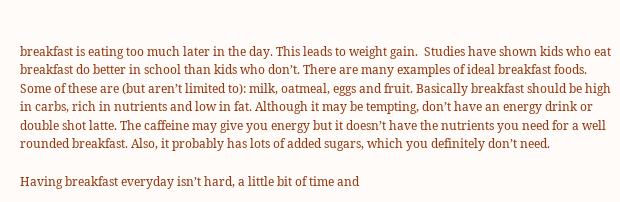breakfast is eating too much later in the day. This leads to weight gain.  Studies have shown kids who eat breakfast do better in school than kids who don’t. There are many examples of ideal breakfast foods.  Some of these are (but aren’t limited to): milk, oatmeal, eggs and fruit. Basically breakfast should be high in carbs, rich in nutrients and low in fat. Although it may be tempting, don’t have an energy drink or double shot latte. The caffeine may give you energy but it doesn’t have the nutrients you need for a well rounded breakfast. Also, it probably has lots of added sugars, which you definitely don’t need.

Having breakfast everyday isn’t hard, a little bit of time and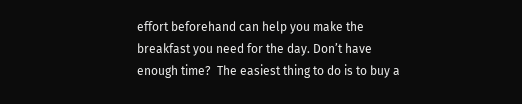effort beforehand can help you make the breakfast you need for the day. Don’t have enough time?  The easiest thing to do is to buy a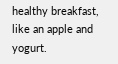healthy breakfast, like an apple and yogurt.